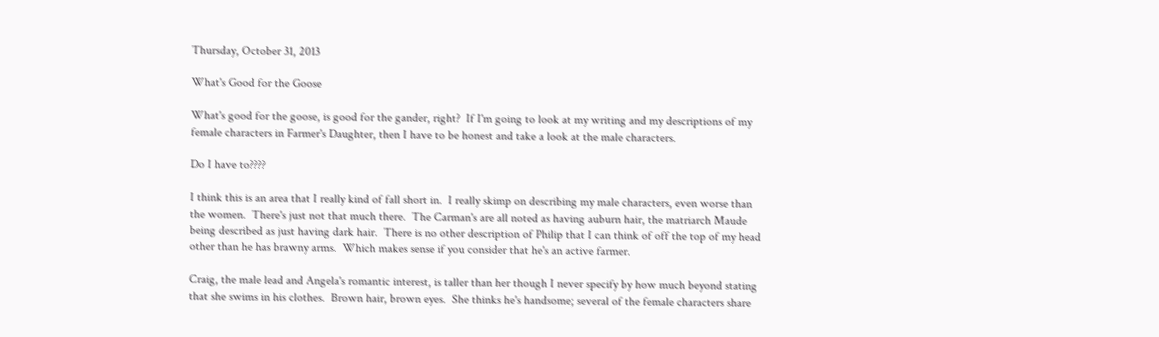Thursday, October 31, 2013

What's Good for the Goose

What's good for the goose, is good for the gander, right?  If I'm going to look at my writing and my descriptions of my female characters in Farmer's Daughter, then I have to be honest and take a look at the male characters.

Do I have to????

I think this is an area that I really kind of fall short in.  I really skimp on describing my male characters, even worse than the women.  There's just not that much there.  The Carman's are all noted as having auburn hair, the matriarch Maude being described as just having dark hair.  There is no other description of Philip that I can think of off the top of my head other than he has brawny arms.  Which makes sense if you consider that he's an active farmer.

Craig, the male lead and Angela's romantic interest, is taller than her though I never specify by how much beyond stating that she swims in his clothes.  Brown hair, brown eyes.  She thinks he's handsome; several of the female characters share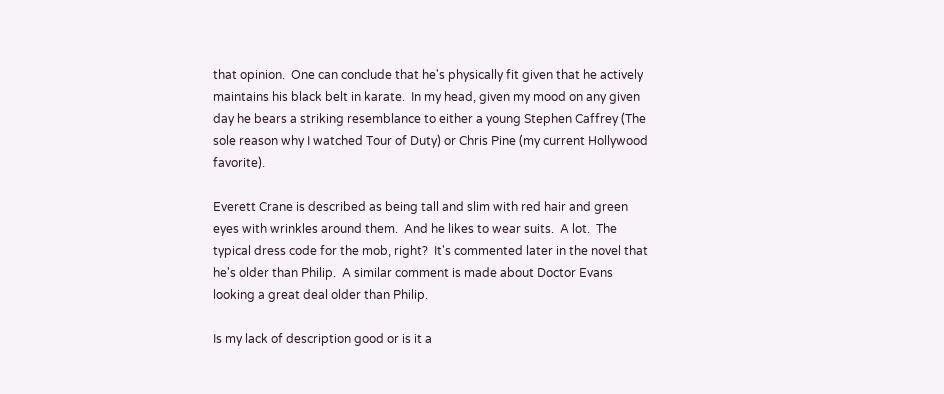that opinion.  One can conclude that he's physically fit given that he actively maintains his black belt in karate.  In my head, given my mood on any given day he bears a striking resemblance to either a young Stephen Caffrey (The sole reason why I watched Tour of Duty) or Chris Pine (my current Hollywood favorite).

Everett Crane is described as being tall and slim with red hair and green eyes with wrinkles around them.  And he likes to wear suits.  A lot.  The typical dress code for the mob, right?  It's commented later in the novel that he's older than Philip.  A similar comment is made about Doctor Evans looking a great deal older than Philip.

Is my lack of description good or is it a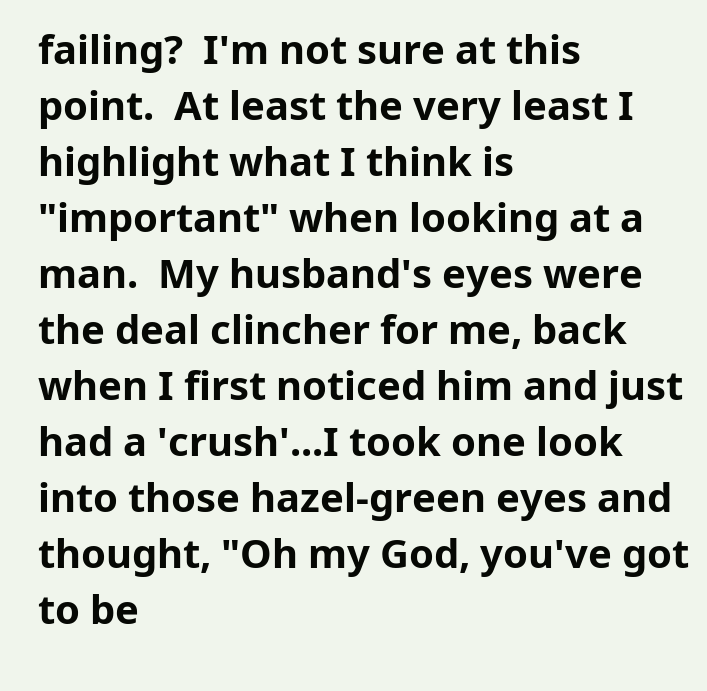failing?  I'm not sure at this point.  At least the very least I highlight what I think is "important" when looking at a man.  My husband's eyes were the deal clincher for me, back when I first noticed him and just had a 'crush'...I took one look into those hazel-green eyes and thought, "Oh my God, you've got to be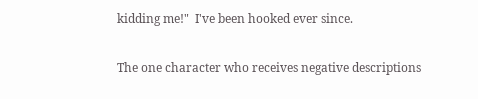kidding me!"  I've been hooked ever since.

The one character who receives negative descriptions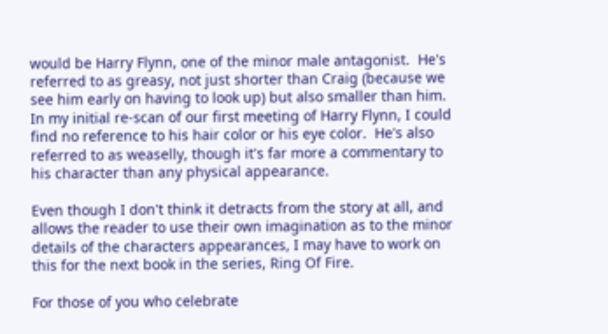would be Harry Flynn, one of the minor male antagonist.  He's referred to as greasy, not just shorter than Craig (because we see him early on having to look up) but also smaller than him.  In my initial re-scan of our first meeting of Harry Flynn, I could find no reference to his hair color or his eye color.  He's also referred to as weaselly, though it's far more a commentary to his character than any physical appearance.

Even though I don't think it detracts from the story at all, and allows the reader to use their own imagination as to the minor details of the characters appearances, I may have to work on this for the next book in the series, Ring Of Fire.

For those of you who celebrate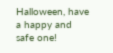Halloween, have a happy and safe one!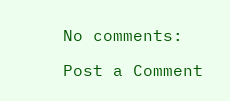No comments:

Post a Comment